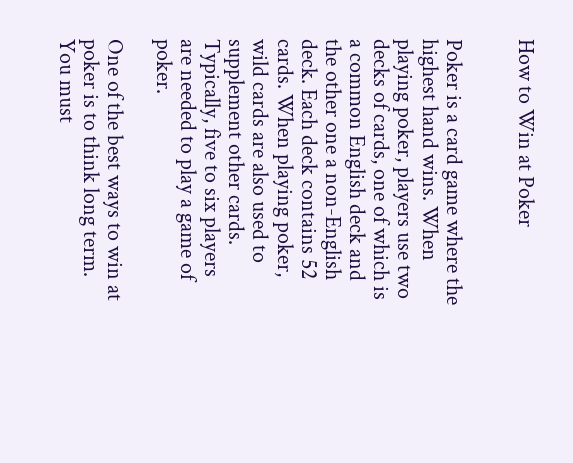How to Win at Poker


Poker is a card game where the highest hand wins. When playing poker, players use two decks of cards, one of which is a common English deck and the other one a non-English deck. Each deck contains 52 cards. When playing poker, wild cards are also used to supplement other cards. Typically, five to six players are needed to play a game of poker.

One of the best ways to win at poker is to think long term. You must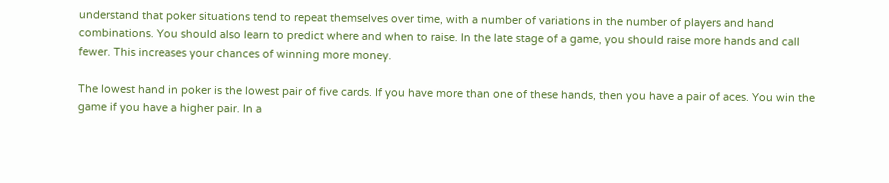understand that poker situations tend to repeat themselves over time, with a number of variations in the number of players and hand combinations. You should also learn to predict where and when to raise. In the late stage of a game, you should raise more hands and call fewer. This increases your chances of winning more money.

The lowest hand in poker is the lowest pair of five cards. If you have more than one of these hands, then you have a pair of aces. You win the game if you have a higher pair. In a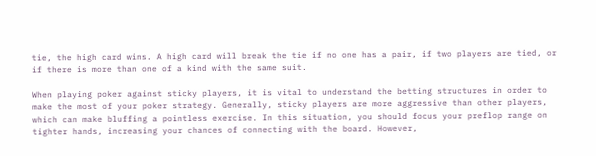tie, the high card wins. A high card will break the tie if no one has a pair, if two players are tied, or if there is more than one of a kind with the same suit.

When playing poker against sticky players, it is vital to understand the betting structures in order to make the most of your poker strategy. Generally, sticky players are more aggressive than other players, which can make bluffing a pointless exercise. In this situation, you should focus your preflop range on tighter hands, increasing your chances of connecting with the board. However,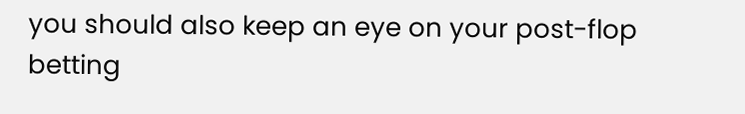you should also keep an eye on your post-flop betting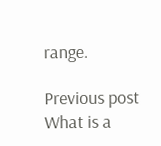range.

Previous post What is a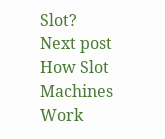Slot?
Next post How Slot Machines Work